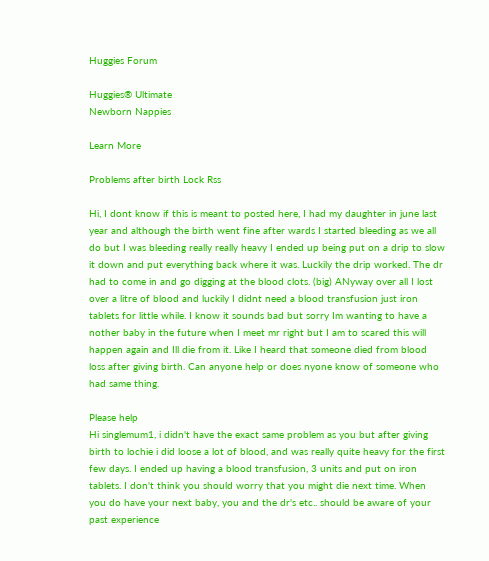Huggies Forum

Huggies® Ultimate
Newborn Nappies

Learn More

Problems after birth Lock Rss

Hi, I dont know if this is meant to posted here, I had my daughter in june last year and although the birth went fine after wards I started bleeding as we all do but I was bleeding really really heavy I ended up being put on a drip to slow it down and put everything back where it was. Luckily the drip worked. The dr had to come in and go digging at the blood clots. (big) ANyway over all I lost over a litre of blood and luckily I didnt need a blood transfusion just iron tablets for little while. I know it sounds bad but sorry Im wanting to have a nother baby in the future when I meet mr right but I am to scared this will happen again and Ill die from it. Like I heard that someone died from blood loss after giving birth. Can anyone help or does nyone know of someone who had same thing.

Please help
Hi singlemum1, i didn't have the exact same problem as you but after giving birth to lochie i did loose a lot of blood, and was really quite heavy for the first few days. I ended up having a blood transfusion, 3 units and put on iron tablets. I don't think you should worry that you might die next time. When you do have your next baby, you and the dr's etc.. should be aware of your past experience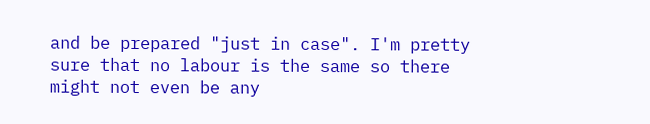and be prepared "just in case". I'm pretty sure that no labour is the same so there might not even be any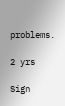problems.

2 yrs

Sign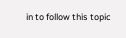in to follow this topic